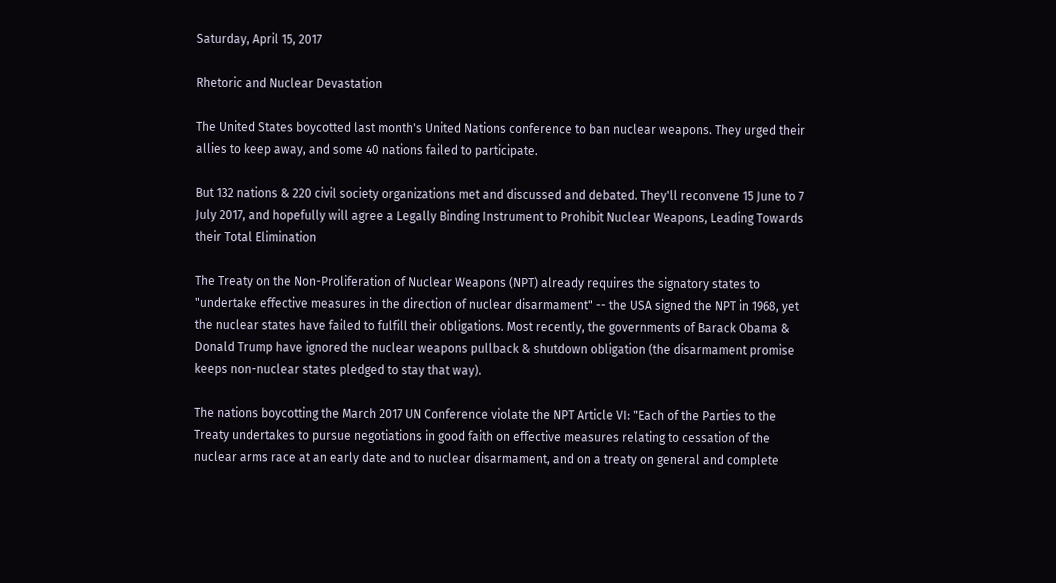Saturday, April 15, 2017

Rhetoric and Nuclear Devastation

The United States boycotted last month's United Nations conference to ban nuclear weapons. They urged their allies to keep away, and some 40 nations failed to participate.

But 132 nations & 220 civil society organizations met and discussed and debated. They'll reconvene 15 June to 7 July 2017, and hopefully will agree a Legally Binding Instrument to Prohibit Nuclear Weapons, Leading Towards their Total Elimination

The Treaty on the Non-Proliferation of Nuclear Weapons (NPT) already requires the signatory states to "undertake effective measures in the direction of nuclear disarmament" -- the USA signed the NPT in 1968, yet the nuclear states have failed to fulfill their obligations. Most recently, the governments of Barack Obama & Donald Trump have ignored the nuclear weapons pullback & shutdown obligation (the disarmament promise keeps non-nuclear states pledged to stay that way).

The nations boycotting the March 2017 UN Conference violate the NPT Article VI: "Each of the Parties to the Treaty undertakes to pursue negotiations in good faith on effective measures relating to cessation of the nuclear arms race at an early date and to nuclear disarmament, and on a treaty on general and complete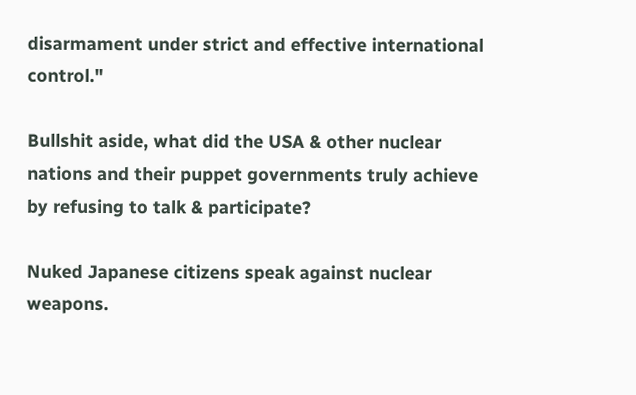disarmament under strict and effective international control."

Bullshit aside, what did the USA & other nuclear nations and their puppet governments truly achieve by refusing to talk & participate?

Nuked Japanese citizens speak against nuclear weapons.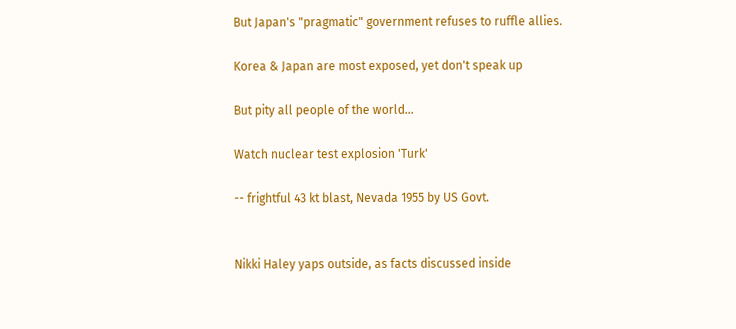But Japan's "pragmatic" government refuses to ruffle allies.

Korea & Japan are most exposed, yet don't speak up

But pity all people of the world...

Watch nuclear test explosion 'Turk'

-- frightful 43 kt blast, Nevada 1955 by US Govt.


Nikki Haley yaps outside, as facts discussed inside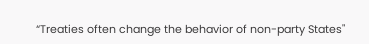“Treaties often change the behavior of non-party States"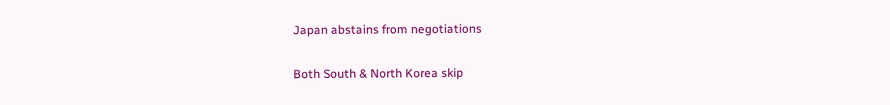Japan abstains from negotiations

Both South & North Korea skip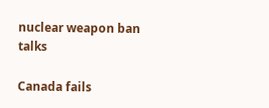nuclear weapon ban talks

Canada fails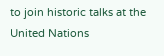to join historic talks at the United Nations